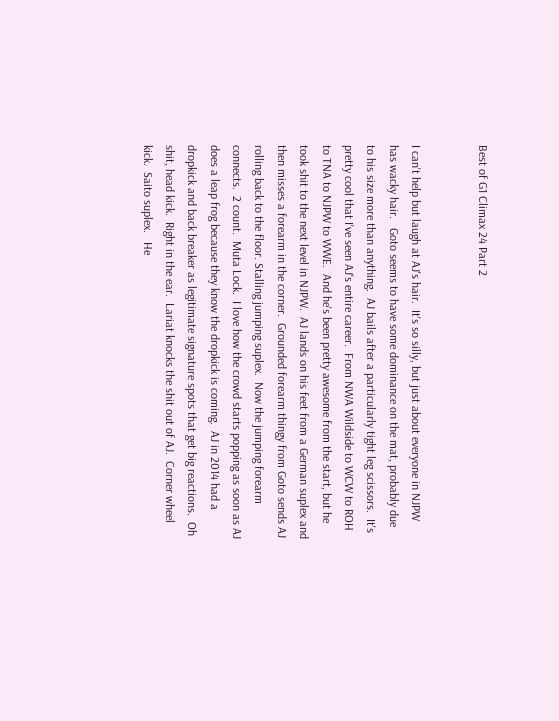Best of G1 Climax 24 Part 2


I can't help but laugh at AJ's hair.  It's so silly, but just about everyone in NJPW has wacky hair.   Goto seems to have some dominance on the mat, probably due to his size more than anything.  AJ bails after a particularly tight leg scissors.  It's pretty cool that I've seen AJ's entire career.  From NWA Wildside to WCW to ROH to TNA to NJPW to WWE.  And he's been pretty awesome from the start, but he took shit to the next level in NJPW.  AJ lands on his feet from a German suplex and then misses a forearm in the corner.  Grounded forearm thingy from Goto sends AJ rolling back to the floor. Stalling jumping suplex.  Now the jumping forearm connects.  2 count.  Muta Lock.  I love how the crowd starts popping as soon as AJ does a leap frog because they know the dropkick is coming.  AJ in 2014 had a dropkick and back breaker as legitimate signature spots that get big reactions.  Oh shit, head kick.  Right in the ear.  Lariat knocks the shit out of AJ.  Corner wheel kick.  Saito suplex.   He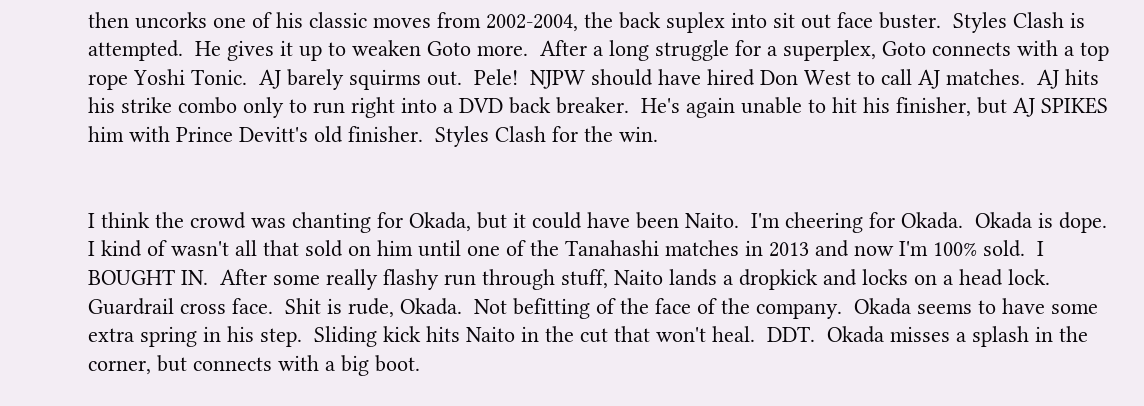then uncorks one of his classic moves from 2002-2004, the back suplex into sit out face buster.  Styles Clash is attempted.  He gives it up to weaken Goto more.  After a long struggle for a superplex, Goto connects with a top rope Yoshi Tonic.  AJ barely squirms out.  Pele!  NJPW should have hired Don West to call AJ matches.  AJ hits his strike combo only to run right into a DVD back breaker.  He's again unable to hit his finisher, but AJ SPIKES him with Prince Devitt's old finisher.  Styles Clash for the win.


I think the crowd was chanting for Okada, but it could have been Naito.  I'm cheering for Okada.  Okada is dope.  I kind of wasn't all that sold on him until one of the Tanahashi matches in 2013 and now I'm 100% sold.  I BOUGHT IN.  After some really flashy run through stuff, Naito lands a dropkick and locks on a head lock.  Guardrail cross face.  Shit is rude, Okada.  Not befitting of the face of the company.  Okada seems to have some extra spring in his step.  Sliding kick hits Naito in the cut that won't heal.  DDT.  Okada misses a splash in the corner, but connects with a big boot.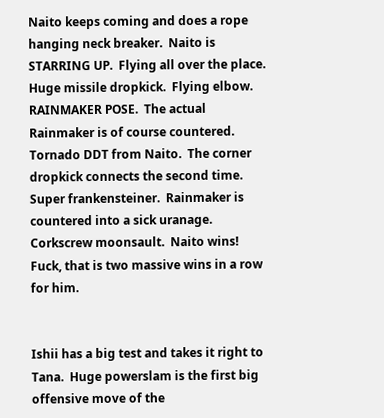Naito keeps coming and does a rope hanging neck breaker.  Naito is STARRING UP.  Flying all over the place.  Huge missile dropkick.  Flying elbow.  RAINMAKER POSE.  The actual Rainmaker is of course countered.  Tornado DDT from Naito.  The corner dropkick connects the second time.  Super frankensteiner.  Rainmaker is countered into a sick uranage.  Corkscrew moonsault.  Naito wins!  Fuck, that is two massive wins in a row for him.


Ishii has a big test and takes it right to Tana.  Huge powerslam is the first big offensive move of the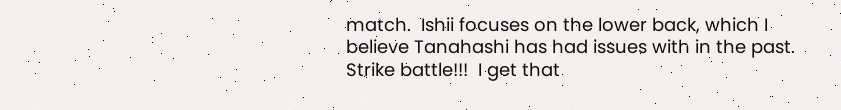match.  Ishii focuses on the lower back, which I believe Tanahashi has had issues with in the past.  Strike battle!!!  I get that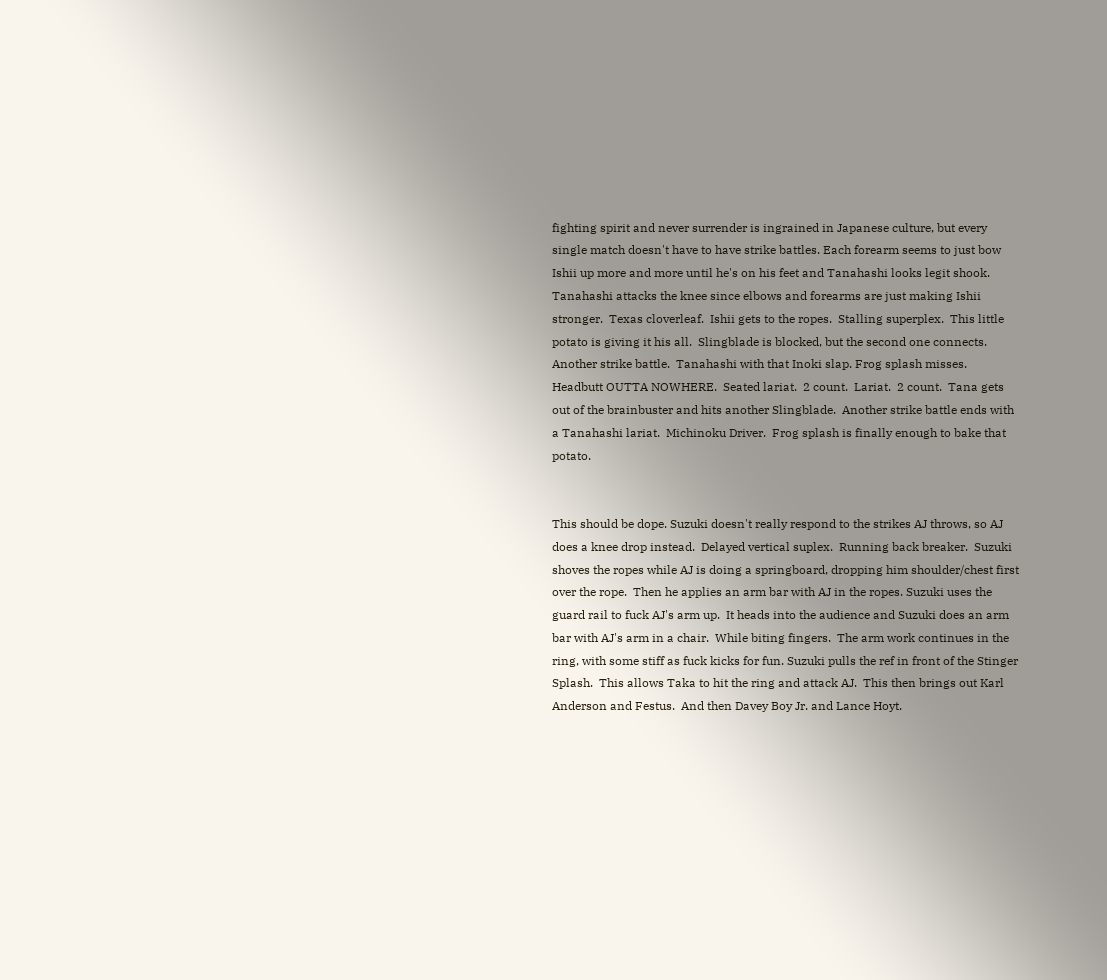fighting spirit and never surrender is ingrained in Japanese culture, but every single match doesn't have to have strike battles. Each forearm seems to just bow Ishii up more and more until he's on his feet and Tanahashi looks legit shook.  Tanahashi attacks the knee since elbows and forearms are just making Ishii stronger.  Texas cloverleaf.  Ishii gets to the ropes.  Stalling superplex.  This little potato is giving it his all.  Slingblade is blocked, but the second one connects.  Another strike battle.  Tanahashi with that Inoki slap. Frog splash misses.  Headbutt OUTTA NOWHERE.  Seated lariat.  2 count.  Lariat.  2 count.  Tana gets out of the brainbuster and hits another Slingblade.  Another strike battle ends with a Tanahashi lariat.  Michinoku Driver.  Frog splash is finally enough to bake that potato.


This should be dope. Suzuki doesn't really respond to the strikes AJ throws, so AJ does a knee drop instead.  Delayed vertical suplex.  Running back breaker.  Suzuki shoves the ropes while AJ is doing a springboard, dropping him shoulder/chest first over the rope.  Then he applies an arm bar with AJ in the ropes. Suzuki uses the guard rail to fuck AJ's arm up.  It heads into the audience and Suzuki does an arm bar with AJ's arm in a chair.  While biting fingers.  The arm work continues in the ring, with some stiff as fuck kicks for fun. Suzuki pulls the ref in front of the Stinger Splash.  This allows Taka to hit the ring and attack AJ.  This then brings out Karl Anderson and Festus.  And then Davey Boy Jr. and Lance Hoyt.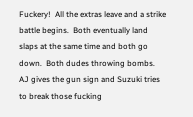Fuckery!  All the extras leave and a strike battle begins.  Both eventually land slaps at the same time and both go down.  Both dudes throwing bombs.  AJ gives the gun sign and Suzuki tries to break those fucking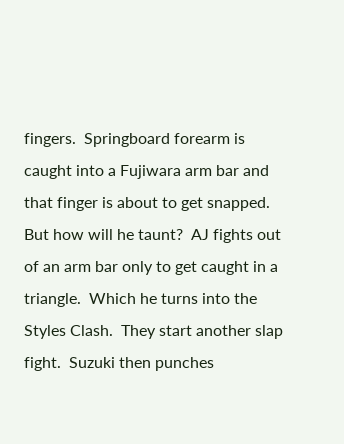fingers.  Springboard forearm is caught into a Fujiwara arm bar and that finger is about to get snapped.  But how will he taunt?  AJ fights out of an arm bar only to get caught in a triangle.  Which he turns into the Styles Clash.  They start another slap fight.  Suzuki then punches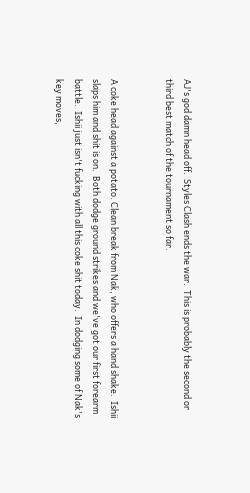AJ's god damn head off.  Styles Clash ends the war.  This is probably the second or third best match of the tournament so far.


A coke head against a potato. Clean break from Nak, who offers a hand shake.  Ishii slaps him and shit is on.  Both dodge ground strikes and we've got our first forearm battle.  Ishii just isn't fucking with all this coke shit today.  In dodging some of Nak's key moves,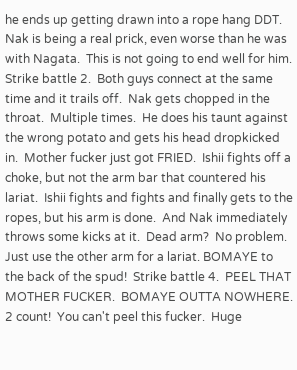he ends up getting drawn into a rope hang DDT.  Nak is being a real prick, even worse than he was with Nagata.  This is not going to end well for him.  Strike battle 2.  Both guys connect at the same time and it trails off.  Nak gets chopped in the throat.  Multiple times.  He does his taunt against the wrong potato and gets his head dropkicked in.  Mother fucker just got FRIED.  Ishii fights off a choke, but not the arm bar that countered his lariat.  Ishii fights and fights and finally gets to the ropes, but his arm is done.  And Nak immediately throws some kicks at it.  Dead arm?  No problem.  Just use the other arm for a lariat. BOMAYE to the back of the spud!  Strike battle 4.  PEEL THAT MOTHER FUCKER.  BOMAYE OUTTA NOWHERE.  2 count!  You can't peel this fucker.  Huge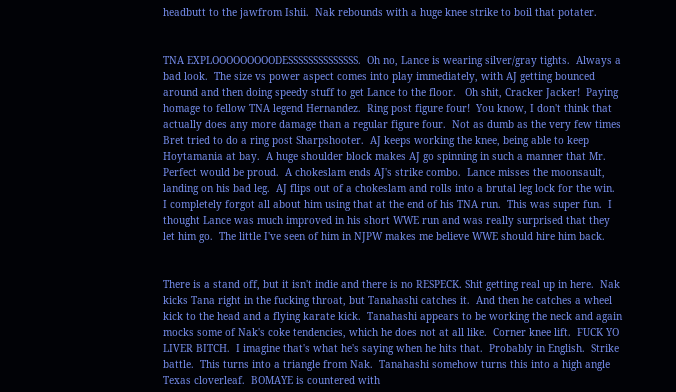headbutt to the jawfrom Ishii.  Nak rebounds with a huge knee strike to boil that potater.


TNA EXPLOOOOOOOOODESSSSSSSSSSSSSS.  Oh no, Lance is wearing silver/gray tights.  Always a bad look.  The size vs power aspect comes into play immediately, with AJ getting bounced around and then doing speedy stuff to get Lance to the floor.   Oh shit, Cracker Jacker!  Paying homage to fellow TNA legend Hernandez.  Ring post figure four!  You know, I don't think that actually does any more damage than a regular figure four.  Not as dumb as the very few times Bret tried to do a ring post Sharpshooter.  AJ keeps working the knee, being able to keep Hoytamania at bay.  A huge shoulder block makes AJ go spinning in such a manner that Mr. Perfect would be proud.  A chokeslam ends AJ's strike combo.  Lance misses the moonsault, landing on his bad leg.  AJ flips out of a chokeslam and rolls into a brutal leg lock for the win.  I completely forgot all about him using that at the end of his TNA run.  This was super fun.  I thought Lance was much improved in his short WWE run and was really surprised that they let him go.  The little I've seen of him in NJPW makes me believe WWE should hire him back.


There is a stand off, but it isn't indie and there is no RESPECK. Shit getting real up in here.  Nak kicks Tana right in the fucking throat, but Tanahashi catches it.  And then he catches a wheel kick to the head and a flying karate kick.  Tanahashi appears to be working the neck and again mocks some of Nak's coke tendencies, which he does not at all like.  Corner knee lift.  FUCK YO LIVER BITCH.  I imagine that's what he's saying when he hits that.  Probably in English.  Strike battle.  This turns into a triangle from Nak.  Tanahashi somehow turns this into a high angle Texas cloverleaf.  BOMAYE is countered with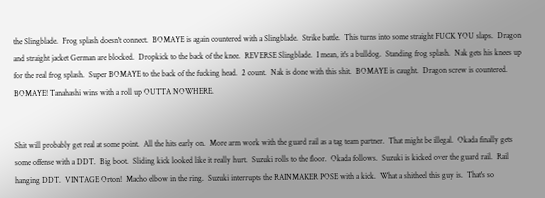the Slingblade.  Frog splash doesn't connect.  BOMAYE is again countered with a Slingblade.  Strike battle.  This turns into some straight FUCK YOU slaps.  Dragon and straight jacket German are blocked.  Dropkick to the back of the knee.  REVERSE Slingblade.  I mean, it's a bulldog.  Standing frog splash.  Nak gets his knees up for the real frog splash.  Super BOMAYE to the back of the fucking head.  2 count.  Nak is done with this shit.  BOMAYE is caught.  Dragon screw is countered.  BOMAYE! Tanahashi wins with a roll up OUTTA NOWHERE.


Shit will probably get real at some point.  All the hits early on.  More arm work with the guard rail as a tag team partner.  That might be illegal.  Okada finally gets some offense with a DDT.  Big boot.  Sliding kick looked like it really hurt.  Suzuki rolls to the floor.  Okada follows.  Suzuki is kicked over the guard rail.  Rail hanging DDT.  VINTAGE Orton!  Macho elbow in the ring.  Suzuki interrupts the RAINMAKER POSE with a kick.  What a shitheel this guy is.  That's so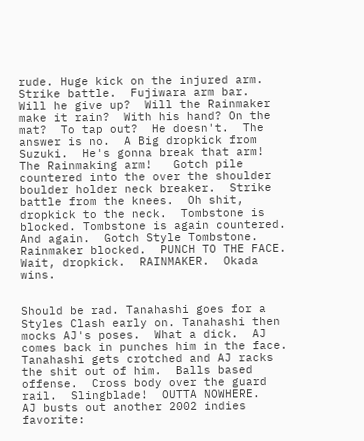rude. Huge kick on the injured arm.  Strike battle.  Fujiwara arm bar.  Will he give up?  Will the Rainmaker make it rain?  With his hand? On the mat?  To tap out?  He doesn't.  The answer is no.  A Big dropkick from Suzuki.  He's gonna break that arm!  The Rainmaking arm!   Gotch pile countered into the over the shoulder boulder holder neck breaker.  Strike battle from the knees.  Oh shit, dropkick to the neck.  Tombstone is blocked. Tombstone is again countered.  And again.  Gotch Style Tombstone.  Rainmaker blocked.  PUNCH TO THE FACE.  Wait, dropkick.  RAINMAKER.  Okada wins.


Should be rad. Tanahashi goes for a Styles Clash early on. Tanahashi then mocks AJ's poses.  What a dick.  AJ comes back in punches him in the face.  Tanahashi gets crotched and AJ racks the shit out of him.  Balls based offense.  Cross body over the guard rail.  Slingblade!  OUTTA NOWHERE.   AJ busts out another 2002 indies favorite: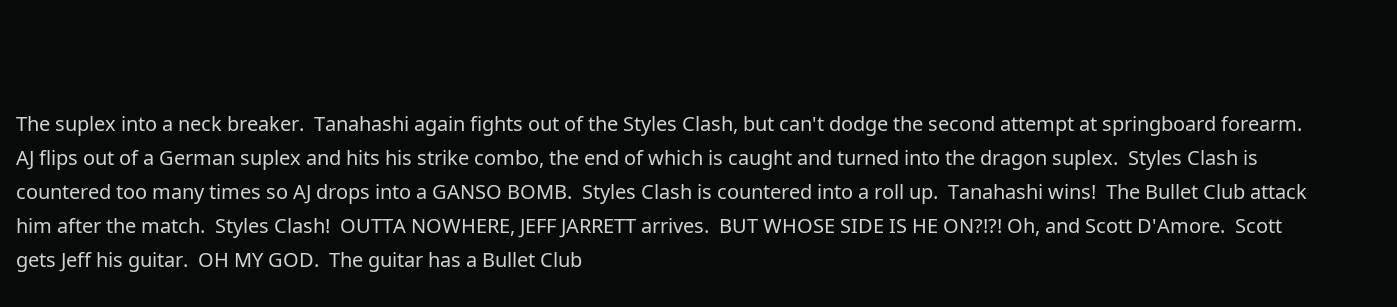The suplex into a neck breaker.  Tanahashi again fights out of the Styles Clash, but can't dodge the second attempt at springboard forearm.  AJ flips out of a German suplex and hits his strike combo, the end of which is caught and turned into the dragon suplex.  Styles Clash is countered too many times so AJ drops into a GANSO BOMB.  Styles Clash is countered into a roll up.  Tanahashi wins!  The Bullet Club attack him after the match.  Styles Clash!  OUTTA NOWHERE, JEFF JARRETT arrives.  BUT WHOSE SIDE IS HE ON?!?! Oh, and Scott D'Amore.  Scott gets Jeff his guitar.  OH MY GOD.  The guitar has a Bullet Club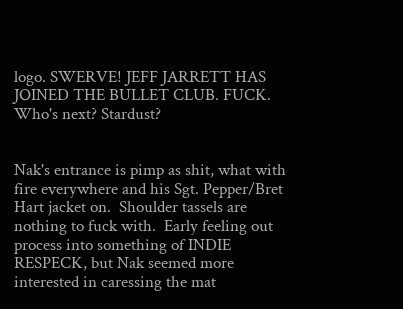logo. SWERVE! JEFF JARRETT HAS JOINED THE BULLET CLUB. FUCK. Who's next? Stardust?


Nak's entrance is pimp as shit, what with fire everywhere and his Sgt. Pepper/Bret Hart jacket on.  Shoulder tassels are nothing to fuck with.  Early feeling out process into something of INDIE RESPECK, but Nak seemed more interested in caressing the mat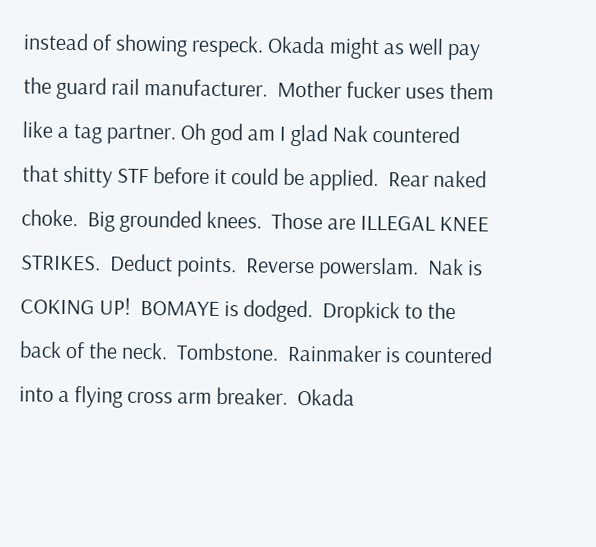instead of showing respeck. Okada might as well pay the guard rail manufacturer.  Mother fucker uses them like a tag partner. Oh god am I glad Nak countered that shitty STF before it could be applied.  Rear naked choke.  Big grounded knees.  Those are ILLEGAL KNEE STRIKES.  Deduct points.  Reverse powerslam.  Nak is COKING UP!  BOMAYE is dodged.  Dropkick to the back of the neck.  Tombstone.  Rainmaker is countered into a flying cross arm breaker.  Okada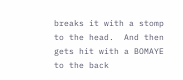breaks it with a stomp to the head.  And then gets hit with a BOMAYE to the back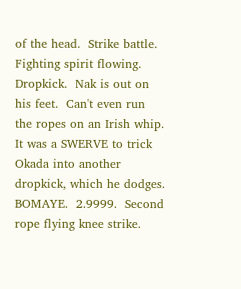of the head.  Strike battle.  Fighting spirit flowing.  Dropkick.  Nak is out on his feet.  Can't even run the ropes on an Irish whip.  It was a SWERVE to trick Okada into another dropkick, which he dodges.  BOMAYE.  2.9999.  Second rope flying knee strike.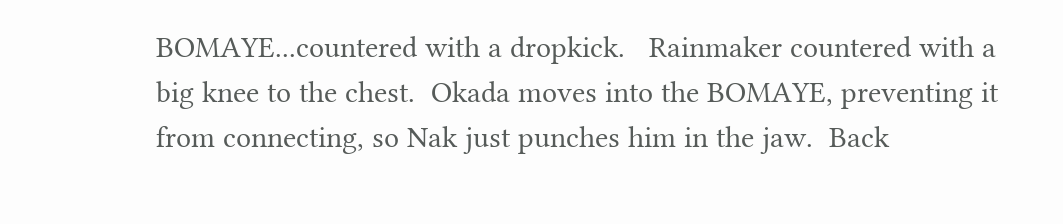BOMAYE...countered with a dropkick.   Rainmaker countered with a big knee to the chest.  Okada moves into the BOMAYE, preventing it from connecting, so Nak just punches him in the jaw.  Back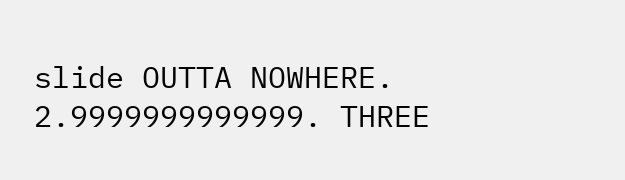slide OUTTA NOWHERE.  2.9999999999999. THREE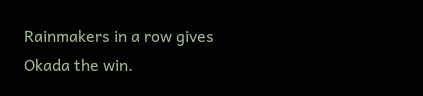Rainmakers in a row gives Okada the win.